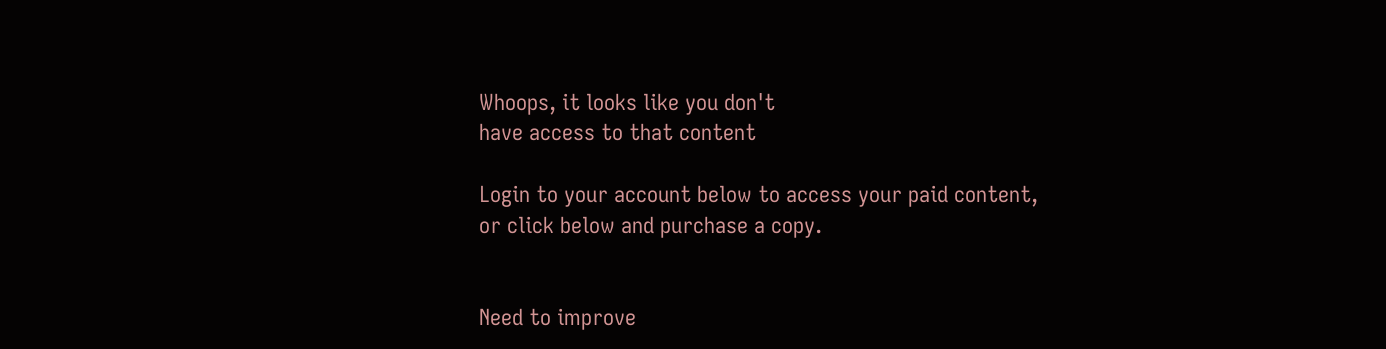Whoops, it looks like you don't
have access to that content

Login to your account below to access your paid content,
or click below and purchase a copy.


Need to improve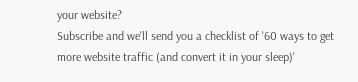your website?
Subscribe and we'll send you a checklist of '60 ways to get more website traffic (and convert it in your sleep)'